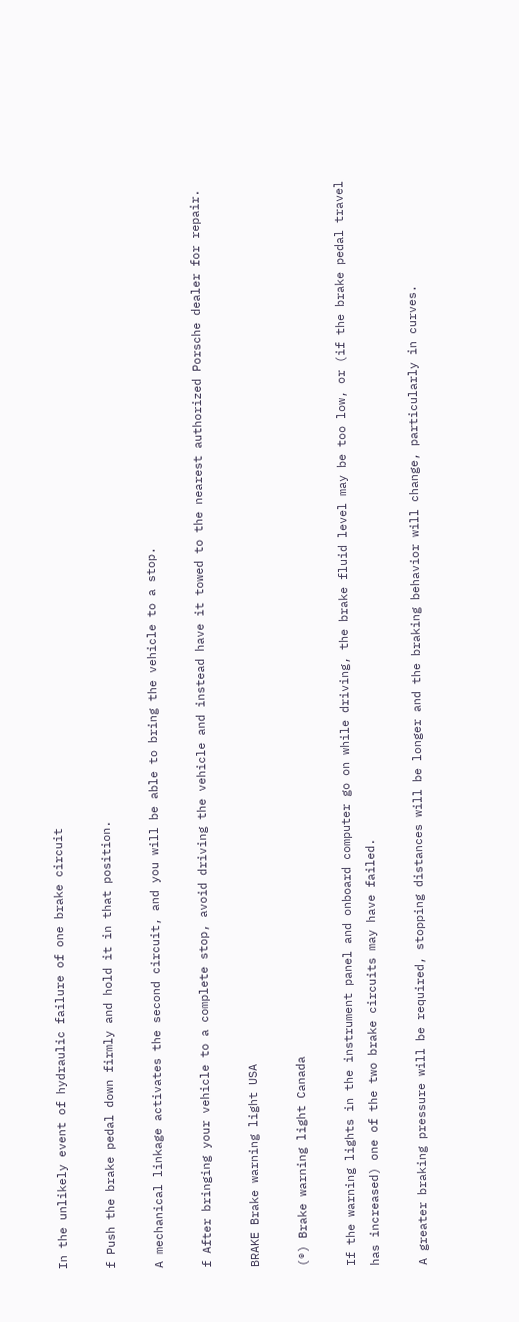In the unlikely event of hydraulic failure of one brake circuit

f Push the brake pedal down firmly and hold it in that position.

A mechanical linkage activates the second circuit, and you will be able to bring the vehicle to a stop.

f After bringing your vehicle to a complete stop, avoid driving the vehicle and instead have it towed to the nearest authorized Porsche dealer for repair.

BRAKE Brake warning light USA

(®) Brake warning light Canada

If the warning lights in the instrument panel and onboard computer go on while driving, the brake fluid level may be too low, or (if the brake pedal travel has increased) one of the two brake circuits may have failed.

A greater braking pressure will be required, stopping distances will be longer and the braking behavior will change, particularly in curves.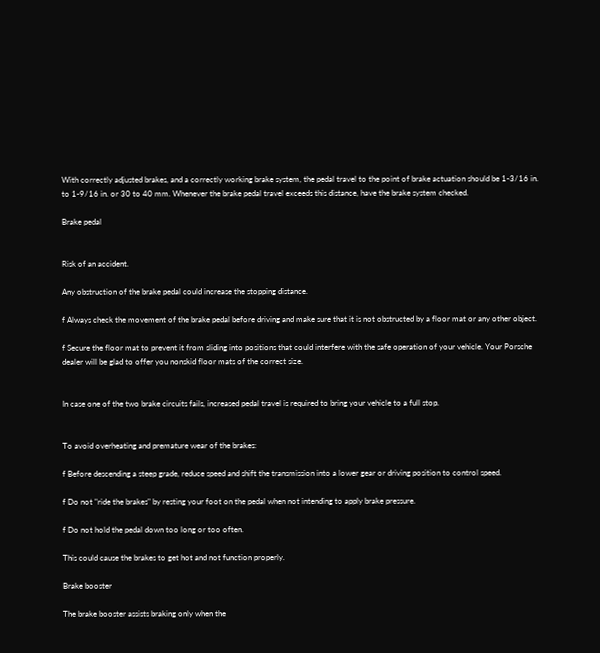With correctly adjusted brakes, and a correctly working brake system, the pedal travel to the point of brake actuation should be 1-3/16 in. to 1-9/16 in. or 30 to 40 mm. Whenever the brake pedal travel exceeds this distance, have the brake system checked.

Brake pedal


Risk of an accident.

Any obstruction of the brake pedal could increase the stopping distance.

f Always check the movement of the brake pedal before driving and make sure that it is not obstructed by a floor mat or any other object.

f Secure the floor mat to prevent it from sliding into positions that could interfere with the safe operation of your vehicle. Your Porsche dealer will be glad to offer you nonskid floor mats of the correct size.


In case one of the two brake circuits fails, increased pedal travel is required to bring your vehicle to a full stop.


To avoid overheating and premature wear of the brakes:

f Before descending a steep grade, reduce speed and shift the transmission into a lower gear or driving position to control speed.

f Do not "ride the brakes" by resting your foot on the pedal when not intending to apply brake pressure.

f Do not hold the pedal down too long or too often.

This could cause the brakes to get hot and not function properly.

Brake booster

The brake booster assists braking only when the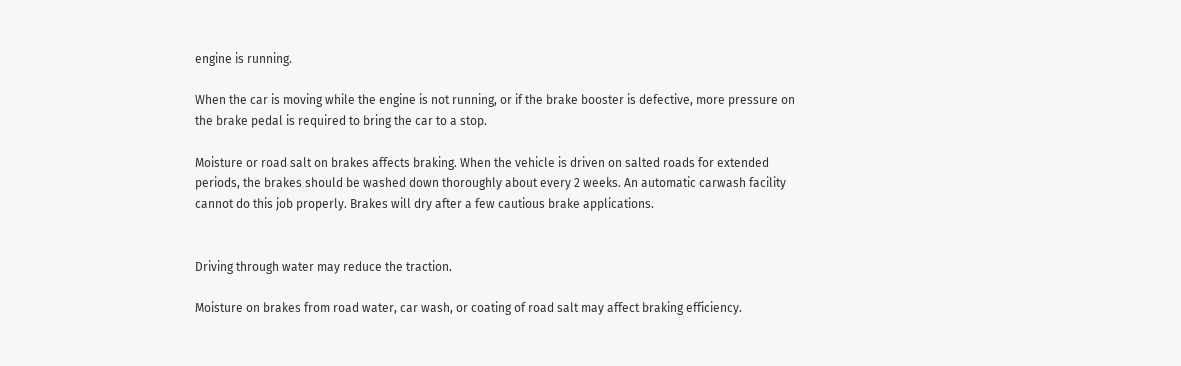engine is running.

When the car is moving while the engine is not running, or if the brake booster is defective, more pressure on the brake pedal is required to bring the car to a stop.

Moisture or road salt on brakes affects braking. When the vehicle is driven on salted roads for extended periods, the brakes should be washed down thoroughly about every 2 weeks. An automatic carwash facility cannot do this job properly. Brakes will dry after a few cautious brake applications.


Driving through water may reduce the traction.

Moisture on brakes from road water, car wash, or coating of road salt may affect braking efficiency.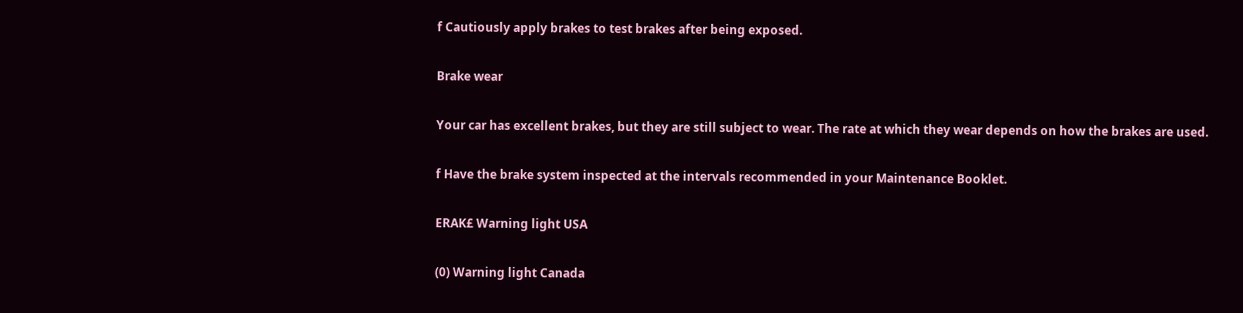f Cautiously apply brakes to test brakes after being exposed.

Brake wear

Your car has excellent brakes, but they are still subject to wear. The rate at which they wear depends on how the brakes are used.

f Have the brake system inspected at the intervals recommended in your Maintenance Booklet.

ERAK£ Warning light USA

(0) Warning light Canada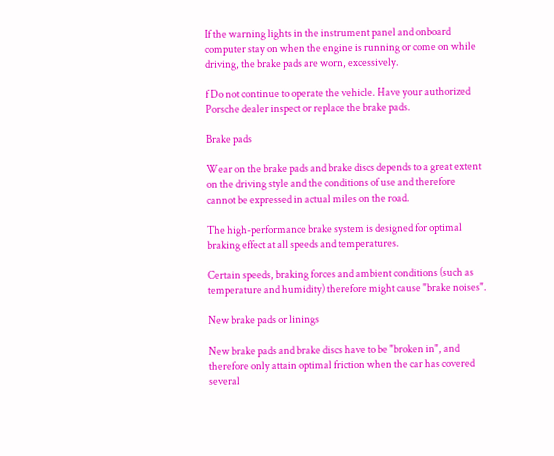If the warning lights in the instrument panel and onboard computer stay on when the engine is running or come on while driving, the brake pads are worn, excessively.

f Do not continue to operate the vehicle. Have your authorized Porsche dealer inspect or replace the brake pads.

Brake pads

Wear on the brake pads and brake discs depends to a great extent on the driving style and the conditions of use and therefore cannot be expressed in actual miles on the road.

The high-performance brake system is designed for optimal braking effect at all speeds and temperatures.

Certain speeds, braking forces and ambient conditions (such as temperature and humidity) therefore might cause "brake noises".

New brake pads or linings

New brake pads and brake discs have to be "broken in", and therefore only attain optimal friction when the car has covered several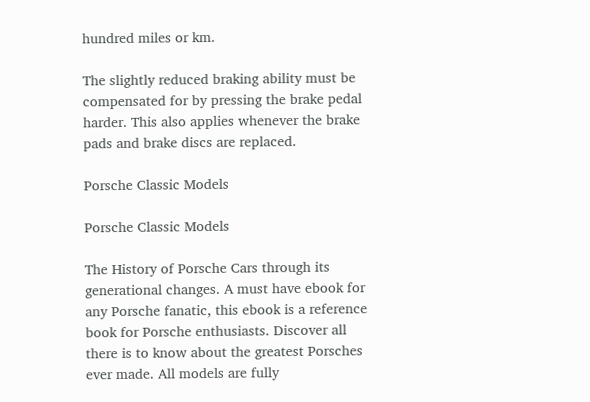hundred miles or km.

The slightly reduced braking ability must be compensated for by pressing the brake pedal harder. This also applies whenever the brake pads and brake discs are replaced.

Porsche Classic Models

Porsche Classic Models

The History of Porsche Cars through its generational changes. A must have ebook for any Porsche fanatic, this ebook is a reference book for Porsche enthusiasts. Discover all there is to know about the greatest Porsches ever made. All models are fully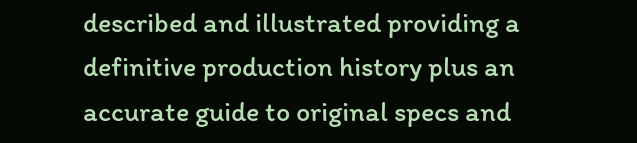described and illustrated providing a definitive production history plus an accurate guide to original specs and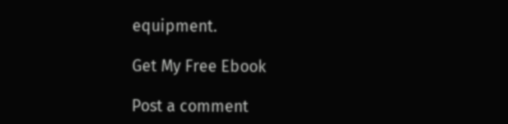equipment.

Get My Free Ebook

Post a comment